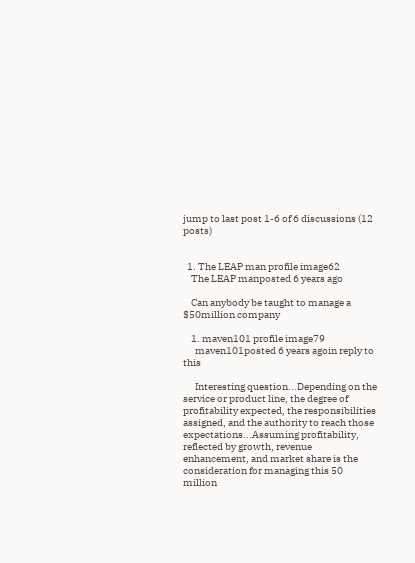jump to last post 1-6 of 6 discussions (12 posts)


  1. The LEAP man profile image62
    The LEAP manposted 6 years ago

    Can anybody be taught to manage a $50million company

    1. maven101 profile image79
      maven101posted 6 years agoin reply to this

      Interesting question...Depending on the service or product line, the degree of profitability expected, the responsibilities assigned, and the authority to reach those expectations...Assuming profitability, reflected by growth, revenue enhancement, and market share is the consideration for managing this 50 million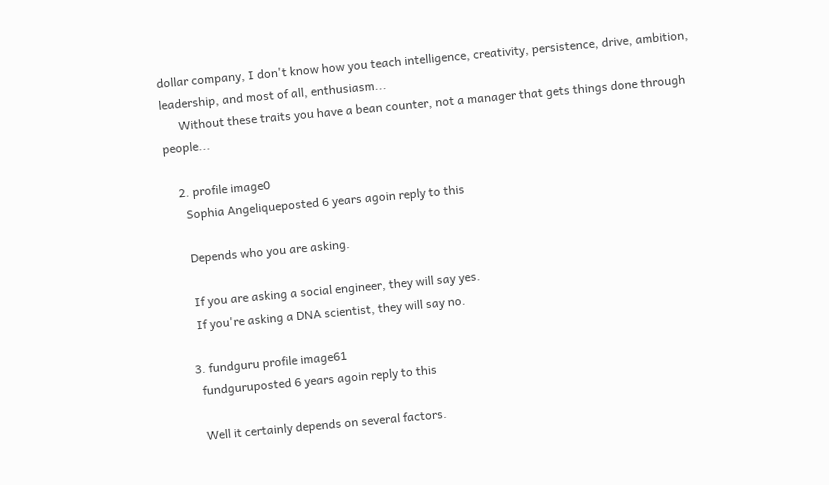dollar company, I don't know how you teach intelligence, creativity, persistence, drive, ambition, leadership, and most of all, enthusiasm...
      Without these traits you have a bean counter, not a manager that gets things done through people...

    2. profile image0
      Sophia Angeliqueposted 6 years agoin reply to this

      Depends who you are asking.

      If you are asking a social engineer, they will say yes.
      If you're asking a DNA scientist, they will say no.

    3. fundguru profile image61
      fundguruposted 6 years agoin reply to this

      Well it certainly depends on several factors.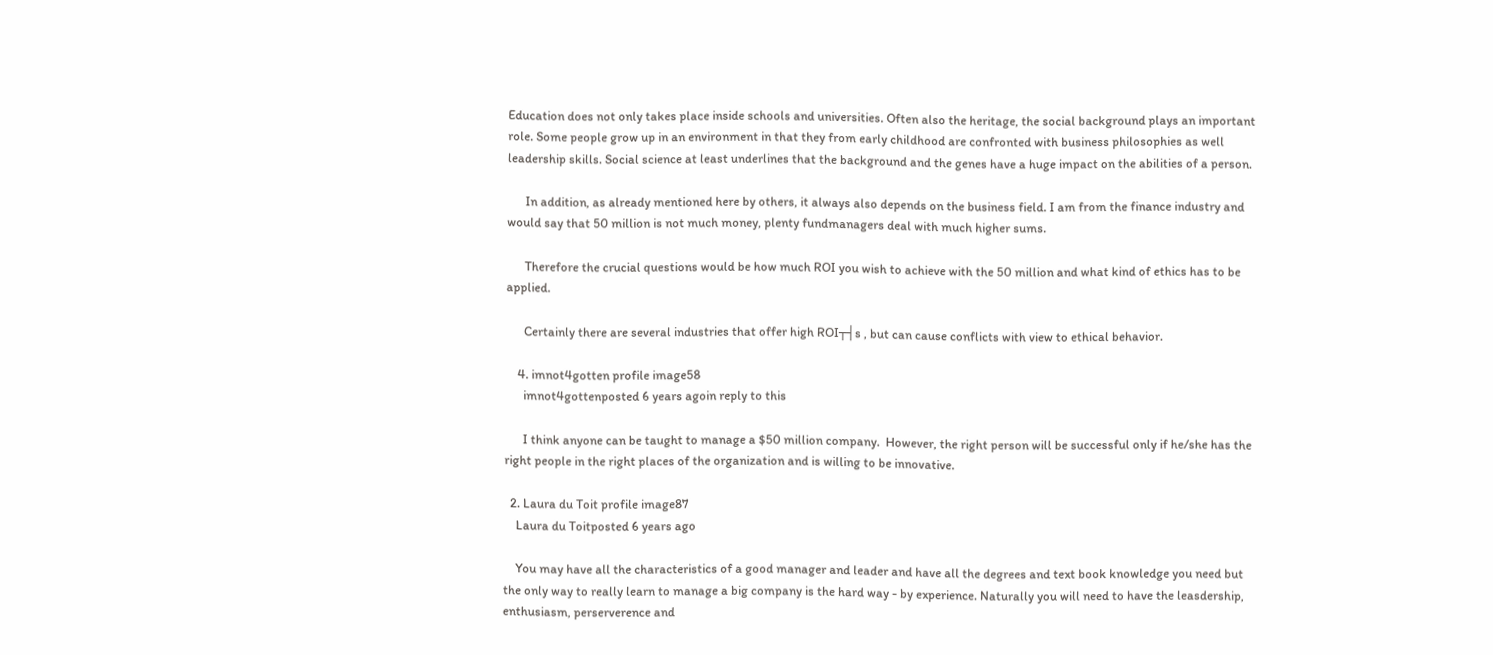Education does not only takes place inside schools and universities. Often also the heritage, the social background plays an important role. Some people grow up in an environment in that they from early childhood are confronted with business philosophies as well leadership skills. Social science at least underlines that the background and the genes have a huge impact on the abilities of a person.

      In addition, as already mentioned here by others, it always also depends on the business field. I am from the finance industry and would say that 50 million is not much money, plenty fundmanagers deal with much higher sums.

      Therefore the crucial questions would be how much ROI you wish to achieve with the 50 million and what kind of ethics has to be applied.

      Certainly there are several industries that offer high ROI┬┤s , but can cause conflicts with view to ethical behavior.

    4. imnot4gotten profile image58
      imnot4gottenposted 6 years agoin reply to this

      I think anyone can be taught to manage a $50 million company.  However, the right person will be successful only if he/she has the right people in the right places of the organization and is willing to be innovative.

  2. Laura du Toit profile image87
    Laura du Toitposted 6 years ago

    You may have all the characteristics of a good manager and leader and have all the degrees and text book knowledge you need but the only way to really learn to manage a big company is the hard way - by experience. Naturally you will need to have the leasdership, enthusiasm, perserverence and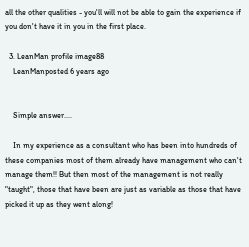all the other qualities - you'll will not be able to gain the experience if you don't have it in you in the first place.

  3. LeanMan profile image88
    LeanManposted 6 years ago


    Simple answer....

    In my experience as a consultant who has been into hundreds of these companies most of them already have management who can't manage them!! But then most of the management is not really "taught", those that have been are just as variable as those that have picked it up as they went along!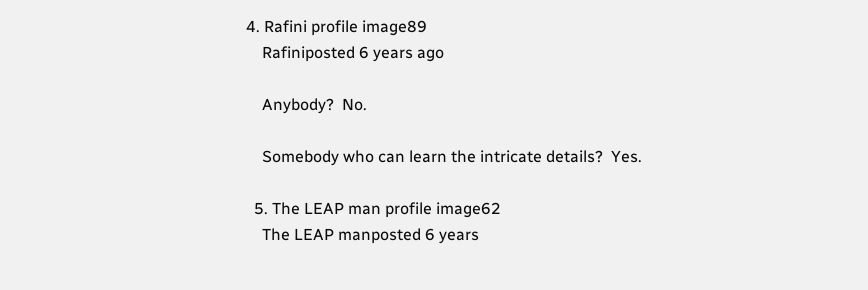4. Rafini profile image89
    Rafiniposted 6 years ago

    Anybody?  No.

    Somebody who can learn the intricate details?  Yes.

  5. The LEAP man profile image62
    The LEAP manposted 6 years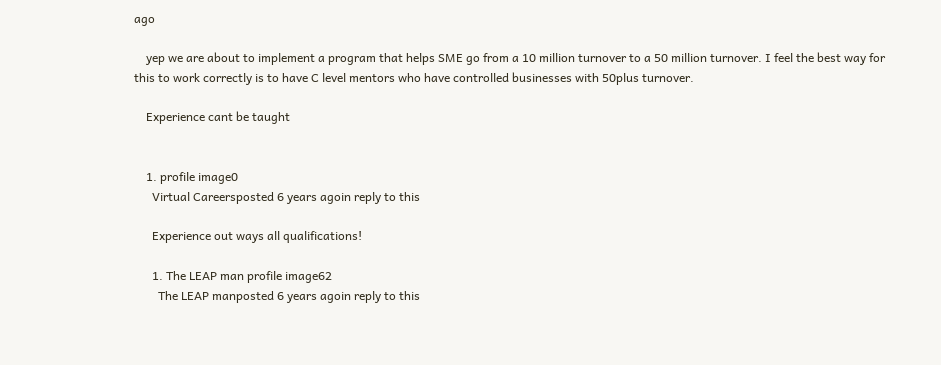ago

    yep we are about to implement a program that helps SME go from a 10 million turnover to a 50 million turnover. I feel the best way for this to work correctly is to have C level mentors who have controlled businesses with 50plus turnover.

    Experience cant be taught


    1. profile image0
      Virtual Careersposted 6 years agoin reply to this

      Experience out ways all qualifications!

      1. The LEAP man profile image62
        The LEAP manposted 6 years agoin reply to this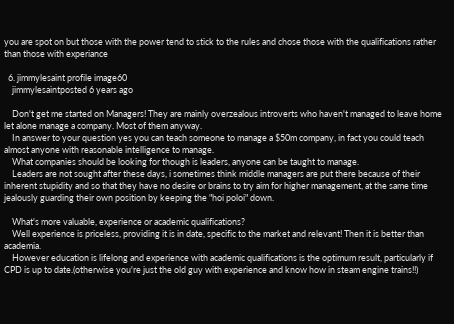you are spot on but those with the power tend to stick to the rules and chose those with the qualifications rather than those with experiance

  6. jimmylesaint profile image60
    jimmylesaintposted 6 years ago

    Don't get me started on Managers! They are mainly overzealous introverts who haven't managed to leave home let alone manage a company. Most of them anyway.
    In answer to your question yes you can teach someone to manage a $50m company, in fact you could teach almost anyone with reasonable intelligence to manage.
    What companies should be looking for though is leaders, anyone can be taught to manage.
    Leaders are not sought after these days, i sometimes think middle managers are put there because of their inherent stupidity and so that they have no desire or brains to try aim for higher management, at the same time jealously guarding their own position by keeping the "hoi poloi" down.

    What's more valuable, experience or academic qualifications?
    Well experience is priceless, providing it is in date, specific to the market and relevant! Then it is better than academia.
    However education is lifelong and experience with academic qualifications is the optimum result, particularly if CPD is up to date.(otherwise you're just the old guy with experience and know how in steam engine trains!!)